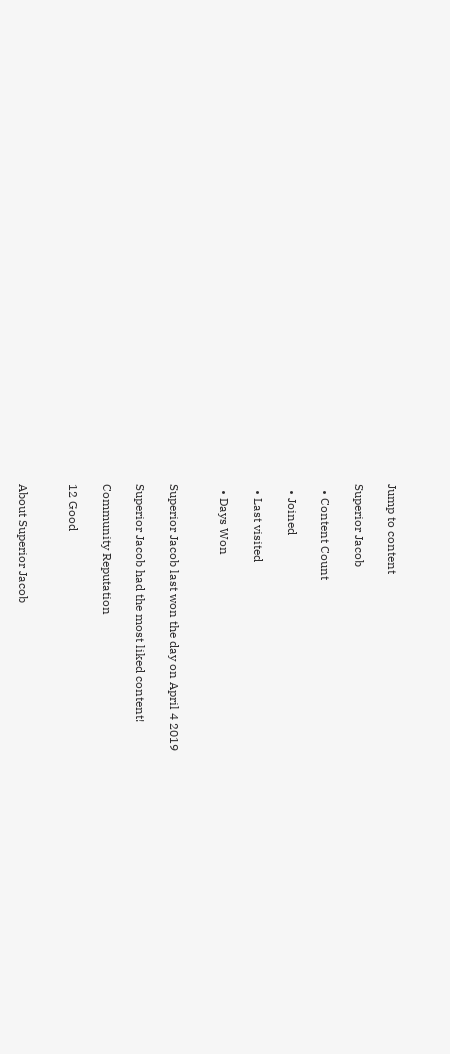Jump to content

Superior Jacob

  • Content Count

  • Joined

  • Last visited

  • Days Won


Superior Jacob last won the day on April 4 2019

Superior Jacob had the most liked content!

Community Reputation

12 Good


About Superior Jacob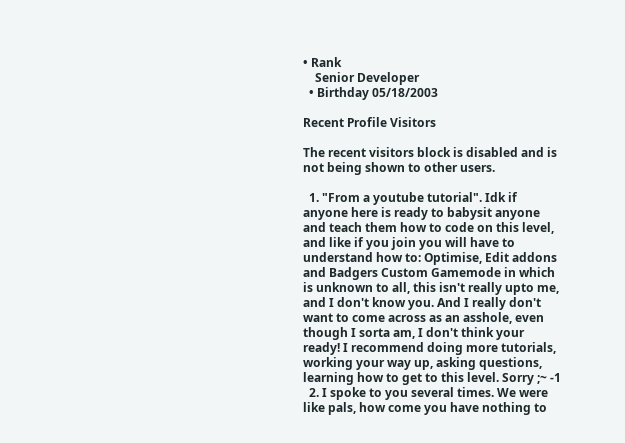• Rank
    Senior Developer
  • Birthday 05/18/2003

Recent Profile Visitors

The recent visitors block is disabled and is not being shown to other users.

  1. "From a youtube tutorial". Idk if anyone here is ready to babysit anyone and teach them how to code on this level, and like if you join you will have to understand how to: Optimise, Edit addons and Badgers Custom Gamemode in which is unknown to all, this isn't really upto me, and I don't know you. And I really don't want to come across as an asshole, even though I sorta am, I don't think your ready! I recommend doing more tutorials, working your way up, asking questions, learning how to get to this level. Sorry ;~ -1
  2. I spoke to you several times. We were like pals, how come you have nothing to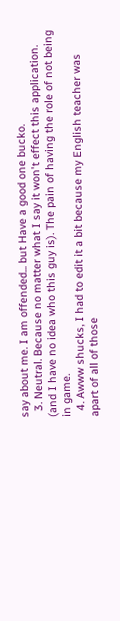say about me. I am offended... but Have a good one bucko.
  3. Neutral. Because no matter what I say it won't effect this application. (and I have no idea who this guy is). The pain of having the role of not being in game.
  4. Awww shucks, I had to edit it a bit because my English teacher was apart of all of those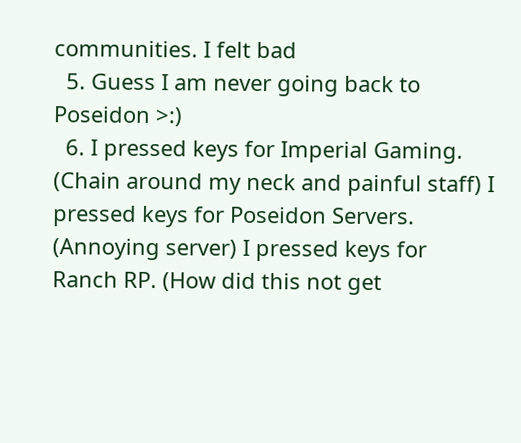communities. I felt bad
  5. Guess I am never going back to Poseidon >:)
  6. I pressed keys for Imperial Gaming. (Chain around my neck and painful staff) I pressed keys for Poseidon Servers. (Annoying server) I pressed keys for Ranch RP. (How did this not get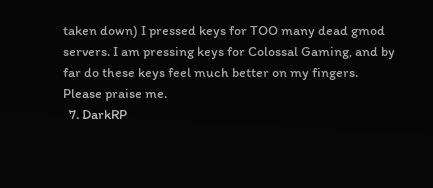taken down) I pressed keys for TOO many dead gmod servers. I am pressing keys for Colossal Gaming, and by far do these keys feel much better on my fingers. Please praise me.
  7. DarkRP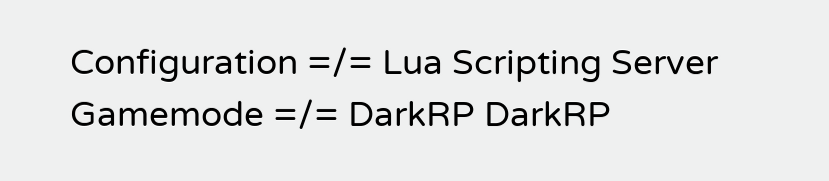Configuration =/= Lua Scripting Server Gamemode =/= DarkRP DarkRP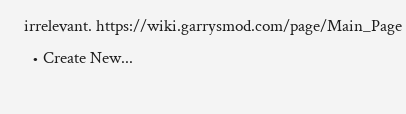irrelevant. https://wiki.garrysmod.com/page/Main_Page
  • Create New...